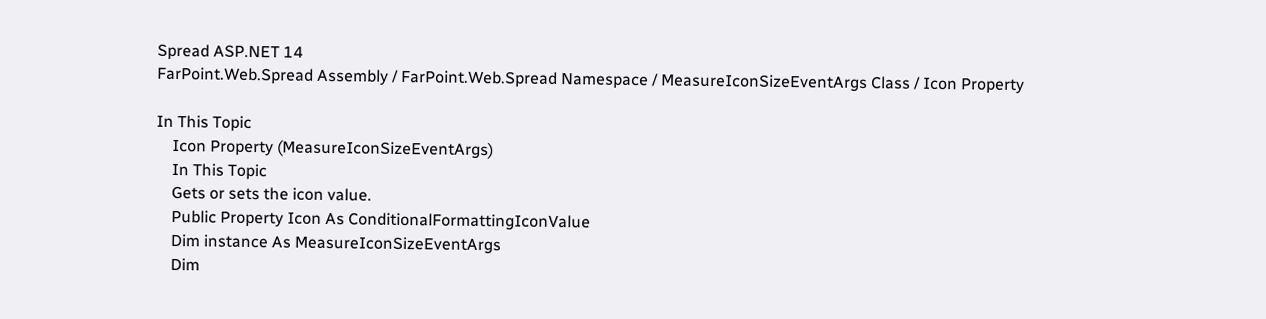Spread ASP.NET 14
FarPoint.Web.Spread Assembly / FarPoint.Web.Spread Namespace / MeasureIconSizeEventArgs Class / Icon Property

In This Topic
    Icon Property (MeasureIconSizeEventArgs)
    In This Topic
    Gets or sets the icon value.
    Public Property Icon As ConditionalFormattingIconValue
    Dim instance As MeasureIconSizeEventArgs
    Dim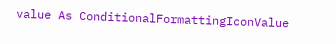value As ConditionalFormattingIconValue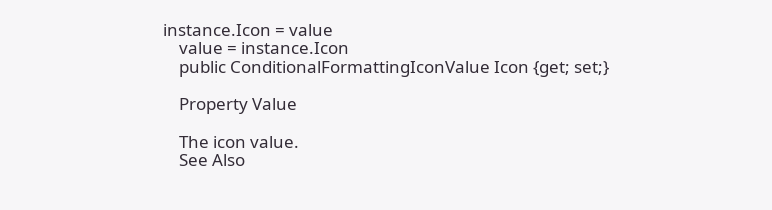instance.Icon = value
    value = instance.Icon
    public ConditionalFormattingIconValue Icon {get; set;}

    Property Value

    The icon value.
    See Also